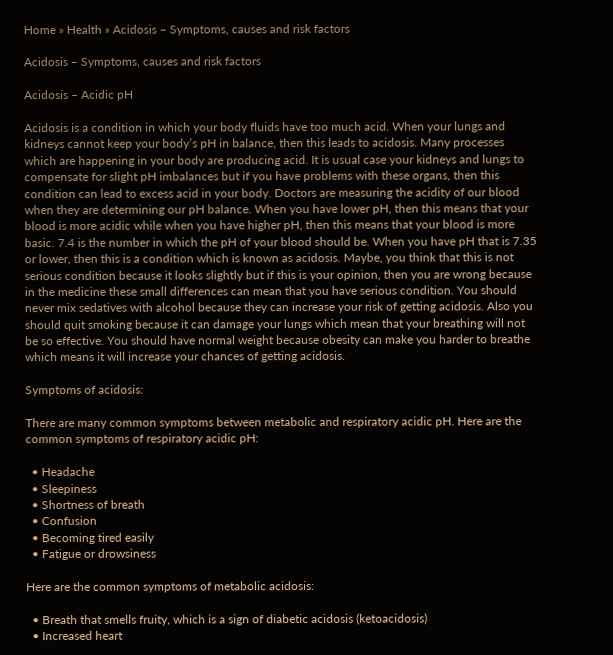Home » Health » Acidosis – Symptoms, causes and risk factors

Acidosis – Symptoms, causes and risk factors

Acidosis – Acidic pH

Acidosis is a condition in which your body fluids have too much acid. When your lungs and kidneys cannot keep your body’s pH in balance, then this leads to acidosis. Many processes which are happening in your body are producing acid. It is usual case your kidneys and lungs to compensate for slight pH imbalances but if you have problems with these organs, then this condition can lead to excess acid in your body. Doctors are measuring the acidity of our blood when they are determining our pH balance. When you have lower pH, then this means that your blood is more acidic while when you have higher pH, then this means that your blood is more basic. 7.4 is the number in which the pH of your blood should be. When you have pH that is 7.35 or lower, then this is a condition which is known as acidosis. Maybe, you think that this is not serious condition because it looks slightly but if this is your opinion, then you are wrong because in the medicine these small differences can mean that you have serious condition. You should never mix sedatives with alcohol because they can increase your risk of getting acidosis. Also you should quit smoking because it can damage your lungs which mean that your breathing will not be so effective. You should have normal weight because obesity can make you harder to breathe which means it will increase your chances of getting acidosis.

Symptoms of acidosis:

There are many common symptoms between metabolic and respiratory acidic pH. Here are the common symptoms of respiratory acidic pH:

  • Headache
  • Sleepiness
  • Shortness of breath
  • Confusion
  • Becoming tired easily
  • Fatigue or drowsiness

Here are the common symptoms of metabolic acidosis:

  • Breath that smells fruity, which is a sign of diabetic acidosis (ketoacidosis)
  • Increased heart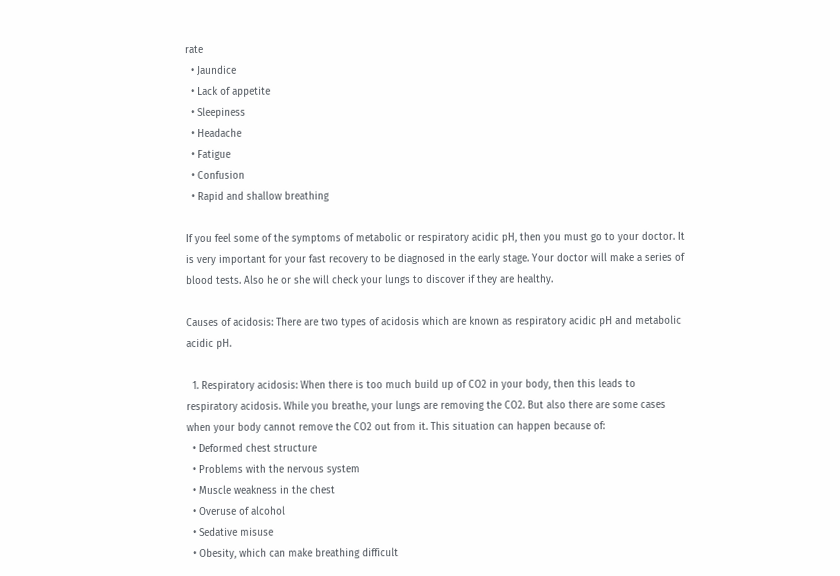rate
  • Jaundice
  • Lack of appetite
  • Sleepiness
  • Headache
  • Fatigue
  • Confusion
  • Rapid and shallow breathing

If you feel some of the symptoms of metabolic or respiratory acidic pH, then you must go to your doctor. It is very important for your fast recovery to be diagnosed in the early stage. Your doctor will make a series of blood tests. Also he or she will check your lungs to discover if they are healthy.

Causes of acidosis: There are two types of acidosis which are known as respiratory acidic pH and metabolic acidic pH.

  1. Respiratory acidosis: When there is too much build up of CO2 in your body, then this leads to respiratory acidosis. While you breathe, your lungs are removing the CO2. But also there are some cases when your body cannot remove the CO2 out from it. This situation can happen because of:
  • Deformed chest structure
  • Problems with the nervous system
  • Muscle weakness in the chest
  • Overuse of alcohol
  • Sedative misuse
  • Obesity, which can make breathing difficult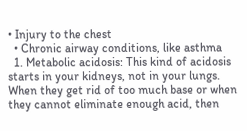• Injury to the chest
  • Chronic airway conditions, like asthma
  1. Metabolic acidosis: This kind of acidosis starts in your kidneys, not in your lungs. When they get rid of too much base or when they cannot eliminate enough acid, then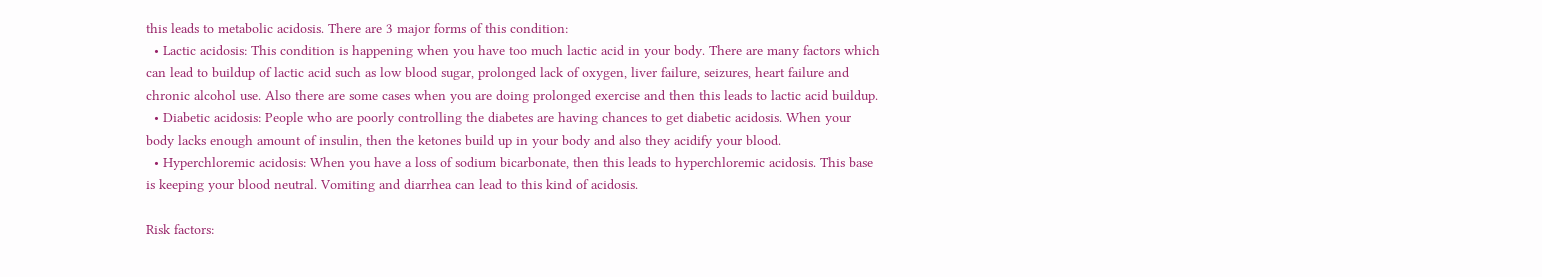this leads to metabolic acidosis. There are 3 major forms of this condition:
  • Lactic acidosis: This condition is happening when you have too much lactic acid in your body. There are many factors which can lead to buildup of lactic acid such as low blood sugar, prolonged lack of oxygen, liver failure, seizures, heart failure and chronic alcohol use. Also there are some cases when you are doing prolonged exercise and then this leads to lactic acid buildup.
  • Diabetic acidosis: People who are poorly controlling the diabetes are having chances to get diabetic acidosis. When your body lacks enough amount of insulin, then the ketones build up in your body and also they acidify your blood.
  • Hyperchloremic acidosis: When you have a loss of sodium bicarbonate, then this leads to hyperchloremic acidosis. This base is keeping your blood neutral. Vomiting and diarrhea can lead to this kind of acidosis.

Risk factors: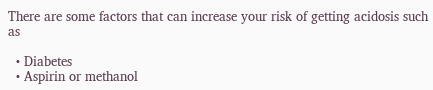There are some factors that can increase your risk of getting acidosis such as

  • Diabetes
  • Aspirin or methanol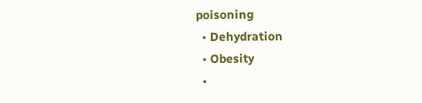poisoning
  • Dehydration
  • Obesity
  •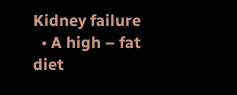Kidney failure
  • A high – fat diet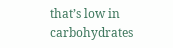that’s low in carbohydrates